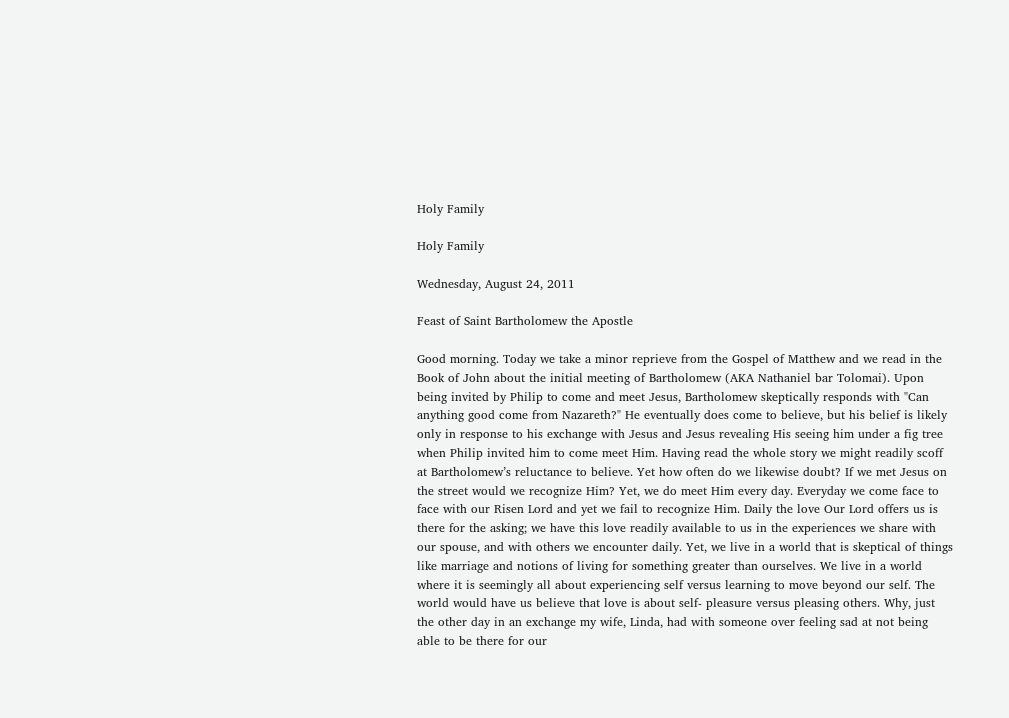Holy Family

Holy Family

Wednesday, August 24, 2011

Feast of Saint Bartholomew the Apostle

Good morning. Today we take a minor reprieve from the Gospel of Matthew and we read in the Book of John about the initial meeting of Bartholomew (AKA Nathaniel bar Tolomai). Upon being invited by Philip to come and meet Jesus, Bartholomew skeptically responds with "Can anything good come from Nazareth?" He eventually does come to believe, but his belief is likely only in response to his exchange with Jesus and Jesus revealing His seeing him under a fig tree when Philip invited him to come meet Him. Having read the whole story we might readily scoff at Bartholomew’s reluctance to believe. Yet how often do we likewise doubt? If we met Jesus on the street would we recognize Him? Yet, we do meet Him every day. Everyday we come face to face with our Risen Lord and yet we fail to recognize Him. Daily the love Our Lord offers us is there for the asking; we have this love readily available to us in the experiences we share with our spouse, and with others we encounter daily. Yet, we live in a world that is skeptical of things like marriage and notions of living for something greater than ourselves. We live in a world where it is seemingly all about experiencing self versus learning to move beyond our self. The world would have us believe that love is about self- pleasure versus pleasing others. Why, just the other day in an exchange my wife, Linda, had with someone over feeling sad at not being able to be there for our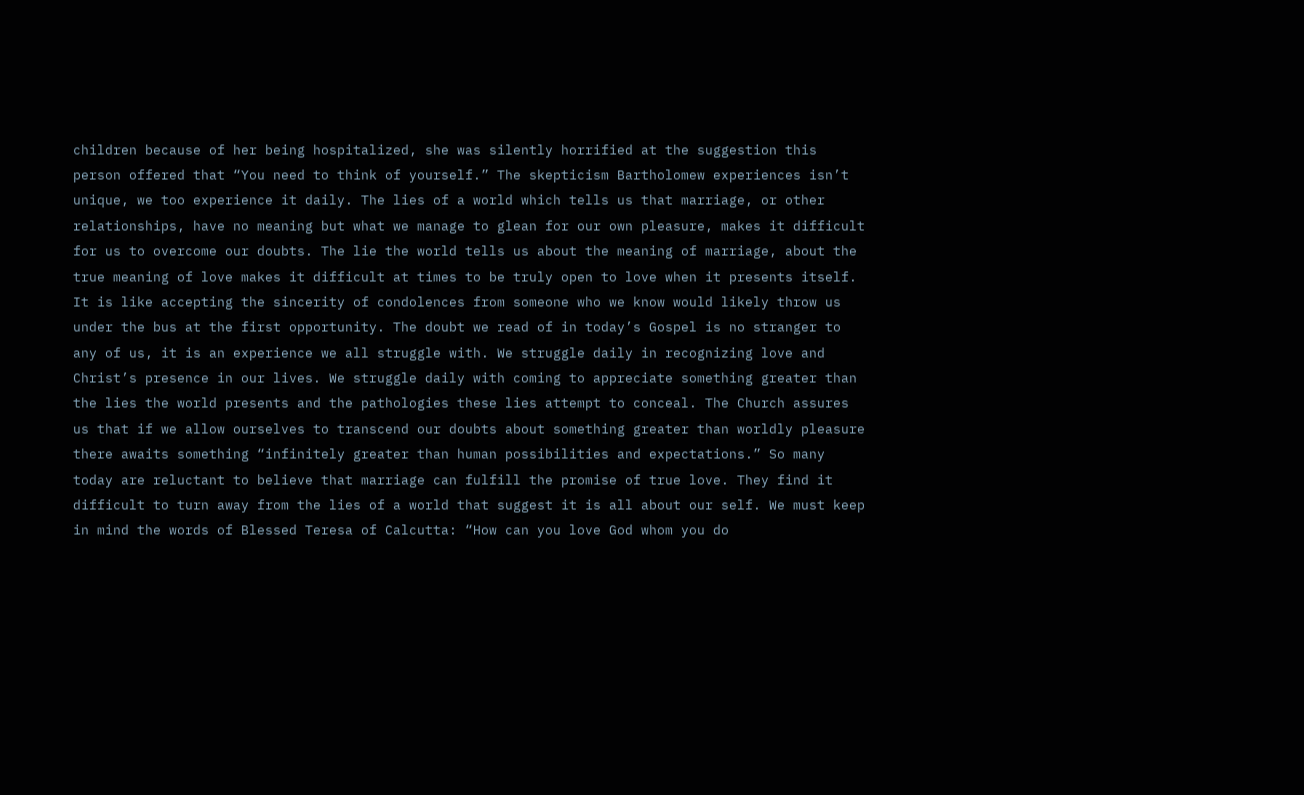children because of her being hospitalized, she was silently horrified at the suggestion this person offered that “You need to think of yourself.” The skepticism Bartholomew experiences isn’t unique, we too experience it daily. The lies of a world which tells us that marriage, or other relationships, have no meaning but what we manage to glean for our own pleasure, makes it difficult for us to overcome our doubts. The lie the world tells us about the meaning of marriage, about the true meaning of love makes it difficult at times to be truly open to love when it presents itself. It is like accepting the sincerity of condolences from someone who we know would likely throw us under the bus at the first opportunity. The doubt we read of in today’s Gospel is no stranger to any of us, it is an experience we all struggle with. We struggle daily in recognizing love and Christ’s presence in our lives. We struggle daily with coming to appreciate something greater than the lies the world presents and the pathologies these lies attempt to conceal. The Church assures us that if we allow ourselves to transcend our doubts about something greater than worldly pleasure there awaits something “infinitely greater than human possibilities and expectations.” So many today are reluctant to believe that marriage can fulfill the promise of true love. They find it difficult to turn away from the lies of a world that suggest it is all about our self. We must keep in mind the words of Blessed Teresa of Calcutta: “How can you love God whom you do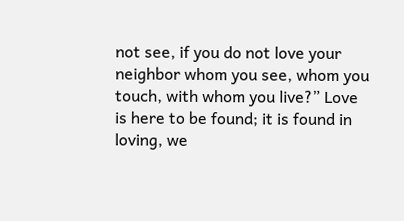not see, if you do not love your neighbor whom you see, whom you touch, with whom you live?” Love is here to be found; it is found in loving, we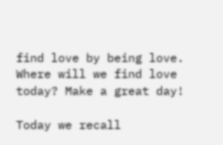find love by being love. Where will we find love today? Make a great day!

Today we recall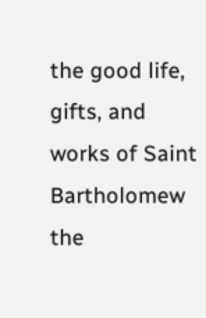the good life, gifts, and works of Saint Bartholomew the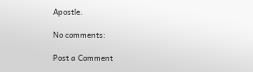Apostle.

No comments:

Post a Comment